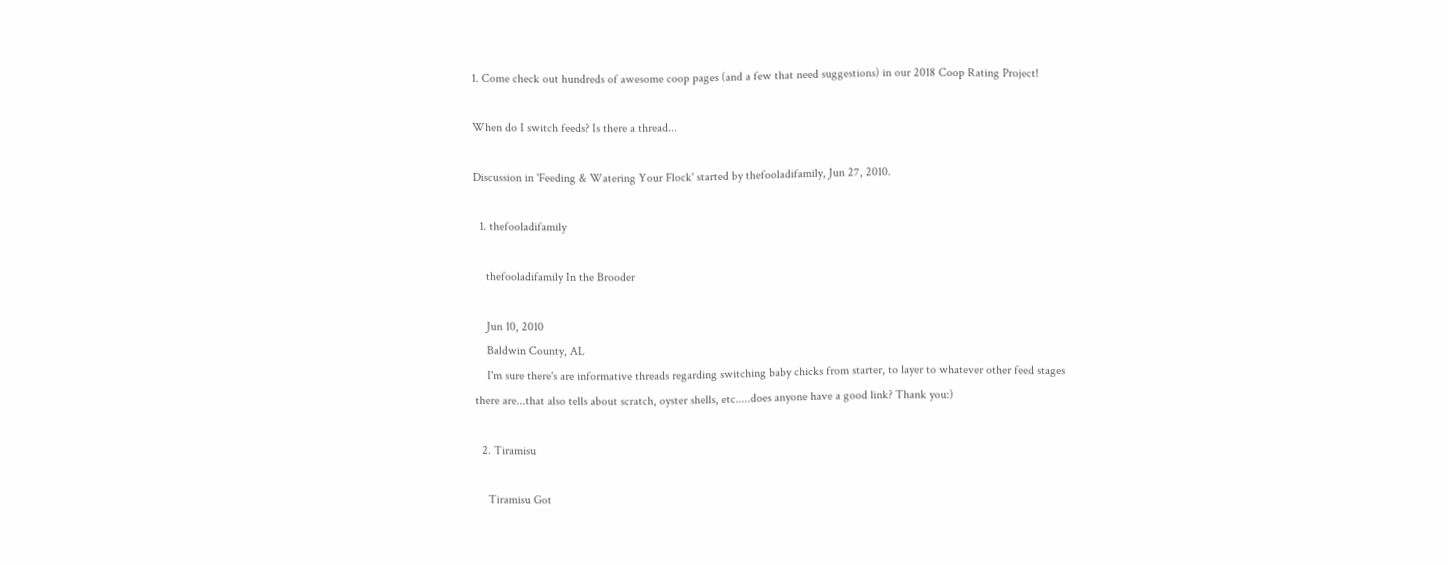1. Come check out hundreds of awesome coop pages (and a few that need suggestions) in our 2018 Coop Rating Project!

When do I switch feeds? Is there a thread...

Discussion in 'Feeding & Watering Your Flock' started by thefooladifamily, Jun 27, 2010.

  1. thefooladifamily

    thefooladifamily In the Brooder

    Jun 10, 2010
    Baldwin County, AL
    I'm sure there's are informative threads regarding switching baby chicks from starter, to layer to whatever other feed stages there are...that also tells about scratch, oyster shells, etc.....does anyone have a good link? Thank you:)

  2. Tiramisu

    Tiramisu Got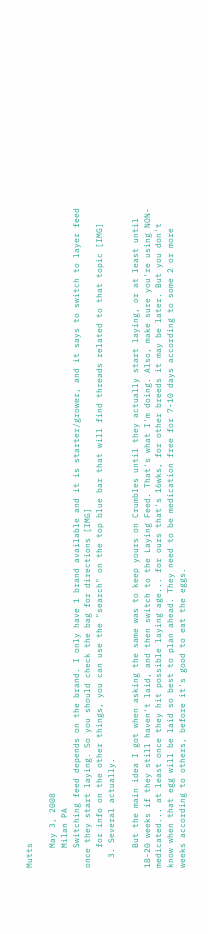Mutts

    May 3, 2008
    Milan PA
    Switching feed depends on the brand. I only have 1 brand available and it is starter/grower, and it says to switch to layer feed once they start laying. So you should check the bag for directions [IMG]
    for info on the other things, you can use the "search" on the top blue bar that will find threads related to that topic [IMG]
  3. Several actually.

    But the main idea I got when asking the same was to keep yours on Crumbles until they actually start laying, or at least until 18-20 weeks if they still haven't laid, and then switch to the Laying Feed. That's what I'm doing. Also, make sure you're using NON-medicated... at least once they hit possible laying age... for ours that's 16wks, for other breeds it may be later. But you don't know when that egg will be laid so best to plan ahead. They need to be medication free for 7-10 days according to some 2 or more weeks according to others, before it's good to eat the eggs.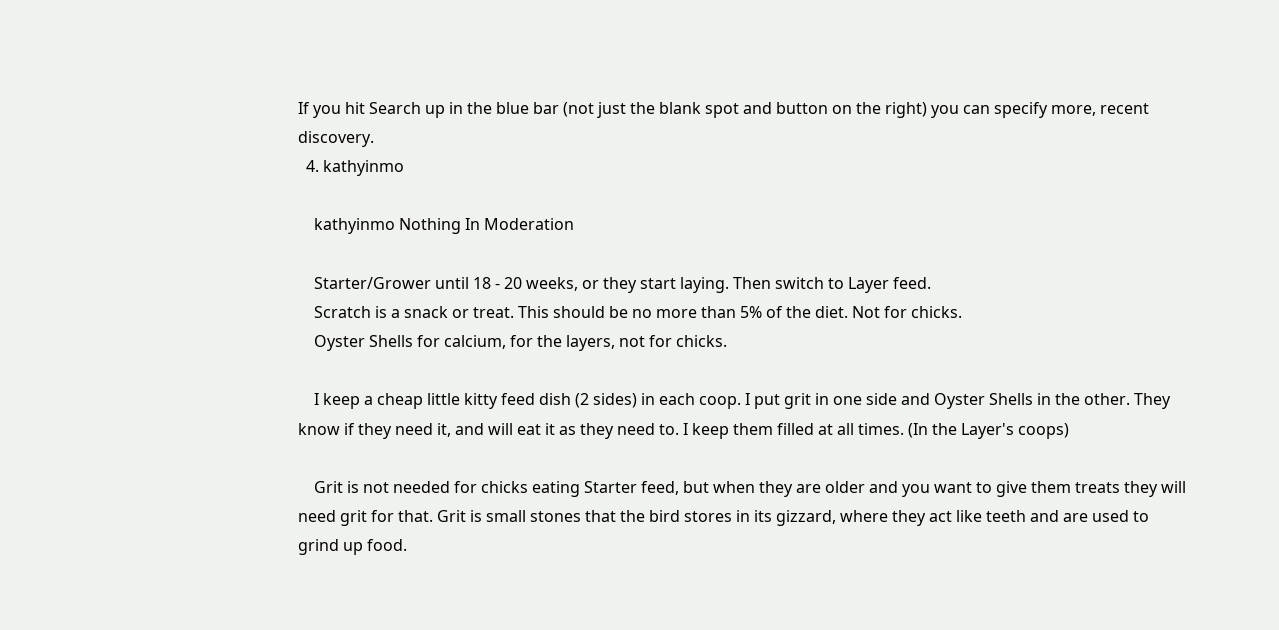If you hit Search up in the blue bar (not just the blank spot and button on the right) you can specify more, recent discovery.
  4. kathyinmo

    kathyinmo Nothing In Moderation

    Starter/Grower until 18 - 20 weeks, or they start laying. Then switch to Layer feed.
    Scratch is a snack or treat. This should be no more than 5% of the diet. Not for chicks.
    Oyster Shells for calcium, for the layers, not for chicks.

    I keep a cheap little kitty feed dish (2 sides) in each coop. I put grit in one side and Oyster Shells in the other. They know if they need it, and will eat it as they need to. I keep them filled at all times. (In the Layer's coops)

    Grit is not needed for chicks eating Starter feed, but when they are older and you want to give them treats they will need grit for that. Grit is small stones that the bird stores in its gizzard, where they act like teeth and are used to grind up food.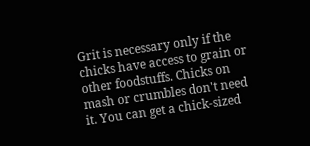Grit is necessary only if the chicks have access to grain or other foodstuffs. Chicks on mash or crumbles don't need it. You can get a chick-sized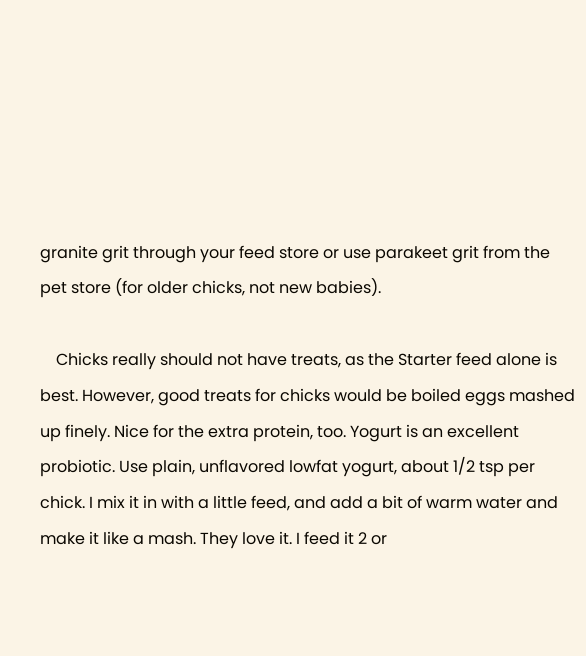granite grit through your feed store or use parakeet grit from the pet store (for older chicks, not new babies).

    Chicks really should not have treats, as the Starter feed alone is best. However, good treats for chicks would be boiled eggs mashed up finely. Nice for the extra protein, too. Yogurt is an excellent probiotic. Use plain, unflavored lowfat yogurt, about 1/2 tsp per chick. I mix it in with a little feed, and add a bit of warm water and make it like a mash. They love it. I feed it 2 or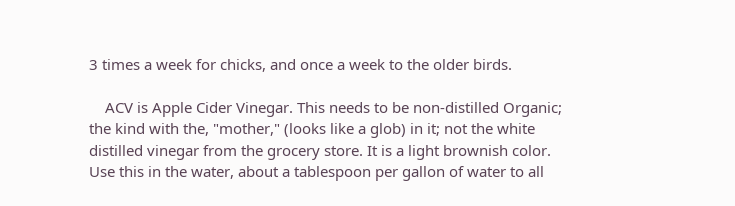3 times a week for chicks, and once a week to the older birds.

    ACV is Apple Cider Vinegar. This needs to be non-distilled Organic; the kind with the, "mother," (looks like a glob) in it; not the white distilled vinegar from the grocery store. It is a light brownish color. Use this in the water, about a tablespoon per gallon of water to all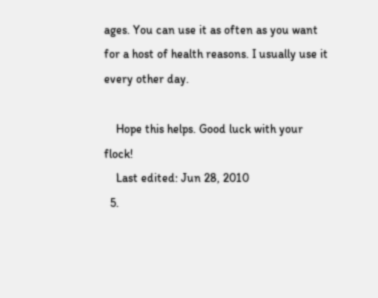ages. You can use it as often as you want for a host of health reasons. I usually use it every other day.

    Hope this helps. Good luck with your flock!
    Last edited: Jun 28, 2010
  5.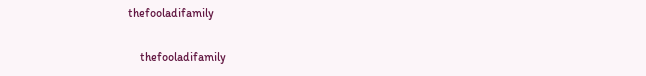thefooladifamily

    thefooladifamily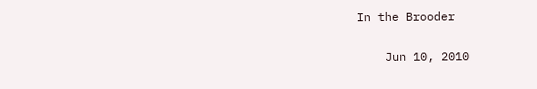In the Brooder

    Jun 10, 2010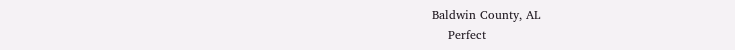Baldwin County, AL
    Perfect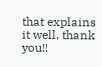that explains it well, thank you!!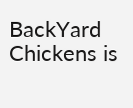BackYard Chickens is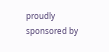proudly sponsored by